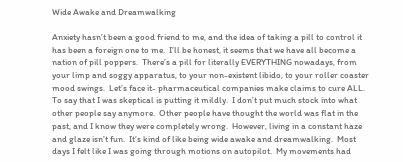Wide Awake and Dreamwalking

Anxiety hasn’t been a good friend to me, and the idea of taking a pill to control it has been a foreign one to me.  I’ll be honest, it seems that we have all become a nation of pill poppers.  There’s a pill for literally EVERYTHING nowadays, from your limp and soggy apparatus, to your non-existent libido, to your roller coaster mood swings.  Let’s face it- pharmaceutical companies make claims to cure ALL.  To say that I was skeptical is putting it mildly.  I don’t put much stock into what other people say anymore.  Other people have thought the world was flat in the past, and I know they were completely wrong.  However, living in a constant haze and glaze isn’t fun.  It’s kind of like being wide awake and dreamwalking.  Most days I felt like I was going through motions on autopilot.  My movements had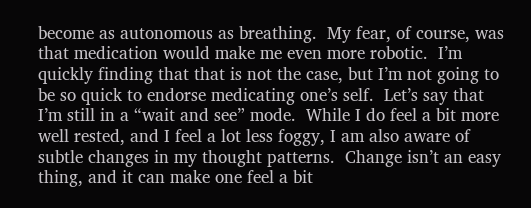become as autonomous as breathing.  My fear, of course, was that medication would make me even more robotic.  I’m quickly finding that that is not the case, but I’m not going to be so quick to endorse medicating one’s self.  Let’s say that I’m still in a “wait and see” mode.  While I do feel a bit more well rested, and I feel a lot less foggy, I am also aware of subtle changes in my thought patterns.  Change isn’t an easy thing, and it can make one feel a bit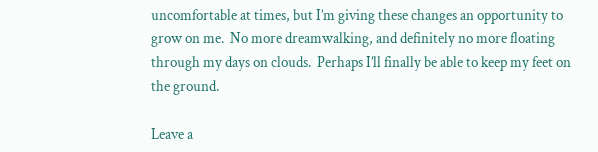uncomfortable at times, but I’m giving these changes an opportunity to grow on me.  No more dreamwalking, and definitely no more floating through my days on clouds.  Perhaps I’ll finally be able to keep my feet on the ground.

Leave a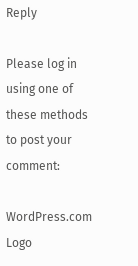Reply

Please log in using one of these methods to post your comment:

WordPress.com Logo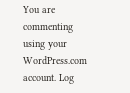You are commenting using your WordPress.com account. Log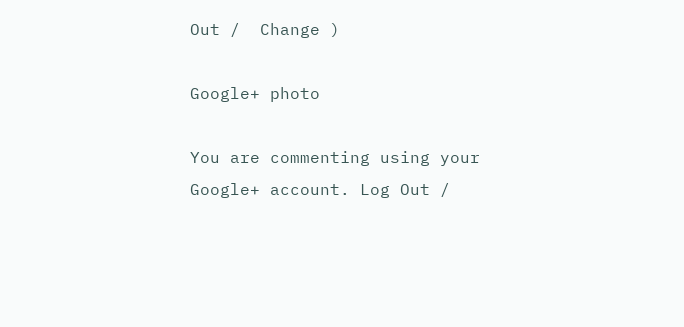Out /  Change )

Google+ photo

You are commenting using your Google+ account. Log Out /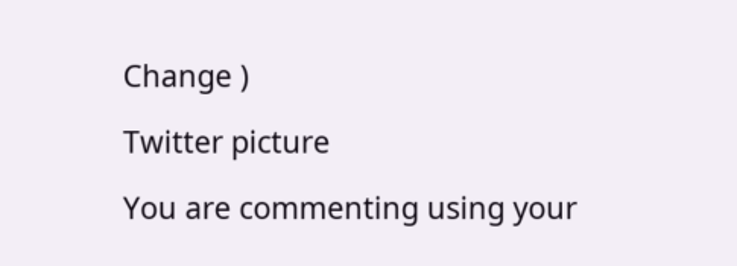Change )

Twitter picture

You are commenting using your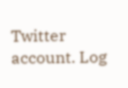Twitter account. Log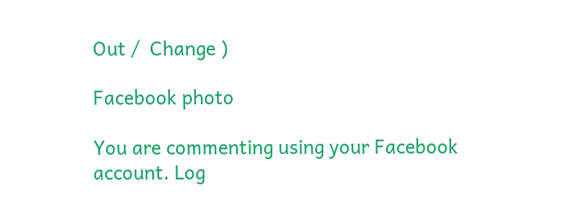Out /  Change )

Facebook photo

You are commenting using your Facebook account. Log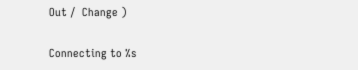Out /  Change )

Connecting to %s